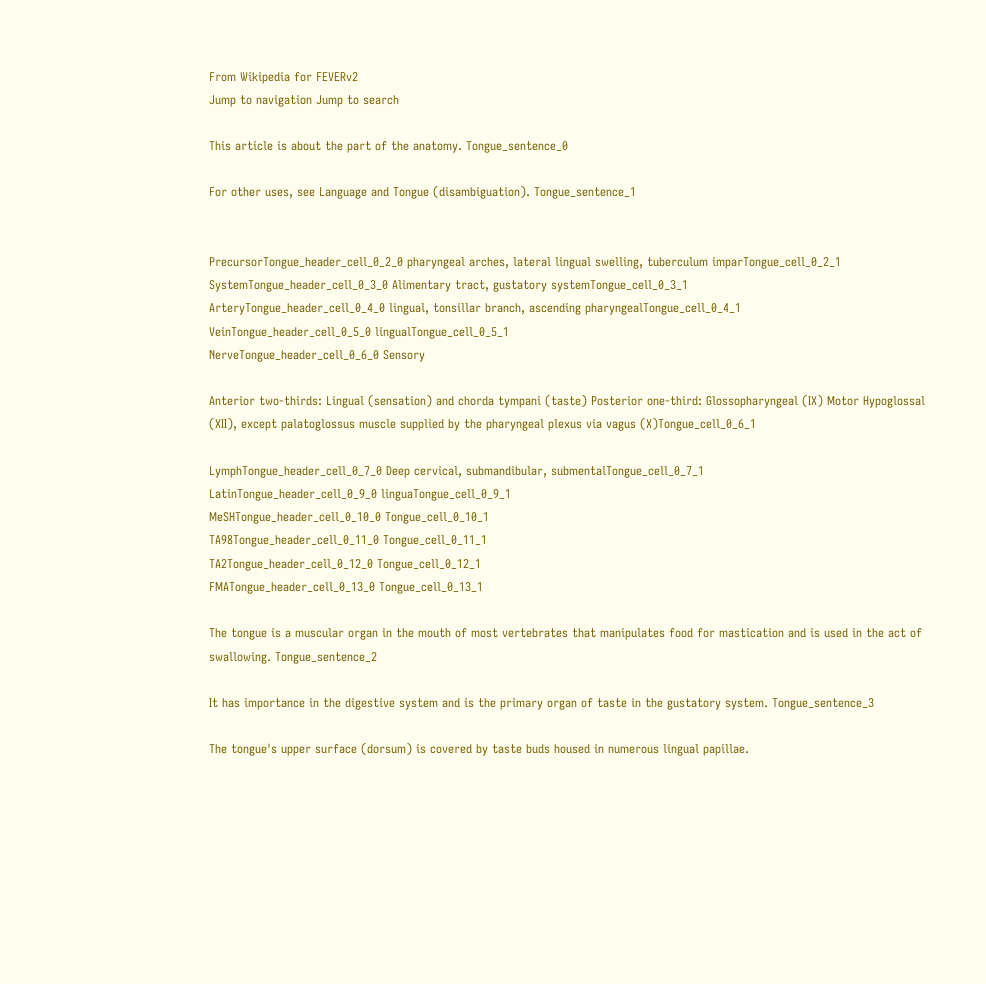From Wikipedia for FEVERv2
Jump to navigation Jump to search

This article is about the part of the anatomy. Tongue_sentence_0

For other uses, see Language and Tongue (disambiguation). Tongue_sentence_1


PrecursorTongue_header_cell_0_2_0 pharyngeal arches, lateral lingual swelling, tuberculum imparTongue_cell_0_2_1
SystemTongue_header_cell_0_3_0 Alimentary tract, gustatory systemTongue_cell_0_3_1
ArteryTongue_header_cell_0_4_0 lingual, tonsillar branch, ascending pharyngealTongue_cell_0_4_1
VeinTongue_header_cell_0_5_0 lingualTongue_cell_0_5_1
NerveTongue_header_cell_0_6_0 Sensory

Anterior two-thirds: Lingual (sensation) and chorda tympani (taste) Posterior one-third: Glossopharyngeal (IX) Motor Hypoglossal (XII), except palatoglossus muscle supplied by the pharyngeal plexus via vagus (X)Tongue_cell_0_6_1

LymphTongue_header_cell_0_7_0 Deep cervical, submandibular, submentalTongue_cell_0_7_1
LatinTongue_header_cell_0_9_0 linguaTongue_cell_0_9_1
MeSHTongue_header_cell_0_10_0 Tongue_cell_0_10_1
TA98Tongue_header_cell_0_11_0 Tongue_cell_0_11_1
TA2Tongue_header_cell_0_12_0 Tongue_cell_0_12_1
FMATongue_header_cell_0_13_0 Tongue_cell_0_13_1

The tongue is a muscular organ in the mouth of most vertebrates that manipulates food for mastication and is used in the act of swallowing. Tongue_sentence_2

It has importance in the digestive system and is the primary organ of taste in the gustatory system. Tongue_sentence_3

The tongue's upper surface (dorsum) is covered by taste buds housed in numerous lingual papillae.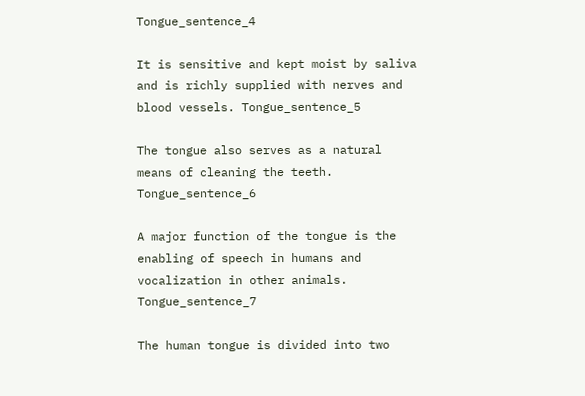Tongue_sentence_4

It is sensitive and kept moist by saliva and is richly supplied with nerves and blood vessels. Tongue_sentence_5

The tongue also serves as a natural means of cleaning the teeth. Tongue_sentence_6

A major function of the tongue is the enabling of speech in humans and vocalization in other animals. Tongue_sentence_7

The human tongue is divided into two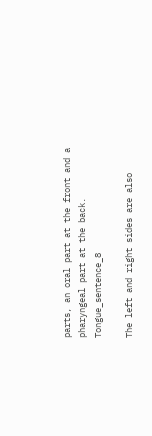parts, an oral part at the front and a pharyngeal part at the back. Tongue_sentence_8

The left and right sides are also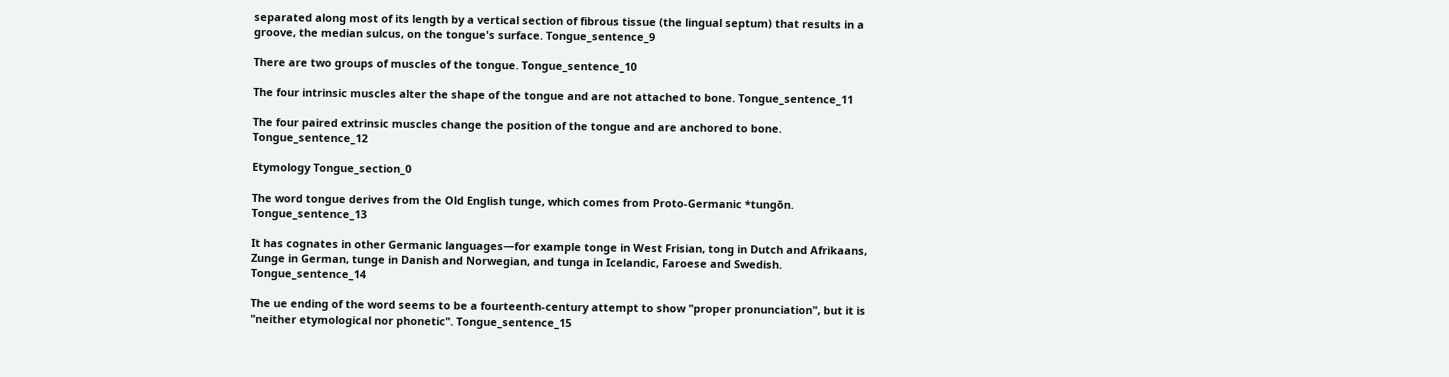separated along most of its length by a vertical section of fibrous tissue (the lingual septum) that results in a groove, the median sulcus, on the tongue's surface. Tongue_sentence_9

There are two groups of muscles of the tongue. Tongue_sentence_10

The four intrinsic muscles alter the shape of the tongue and are not attached to bone. Tongue_sentence_11

The four paired extrinsic muscles change the position of the tongue and are anchored to bone. Tongue_sentence_12

Etymology Tongue_section_0

The word tongue derives from the Old English tunge, which comes from Proto-Germanic *tungōn. Tongue_sentence_13

It has cognates in other Germanic languages—for example tonge in West Frisian, tong in Dutch and Afrikaans, Zunge in German, tunge in Danish and Norwegian, and tunga in Icelandic, Faroese and Swedish. Tongue_sentence_14

The ue ending of the word seems to be a fourteenth-century attempt to show "proper pronunciation", but it is "neither etymological nor phonetic". Tongue_sentence_15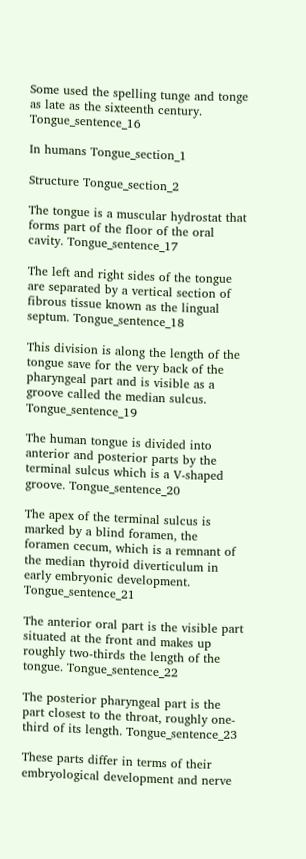Some used the spelling tunge and tonge as late as the sixteenth century. Tongue_sentence_16

In humans Tongue_section_1

Structure Tongue_section_2

The tongue is a muscular hydrostat that forms part of the floor of the oral cavity. Tongue_sentence_17

The left and right sides of the tongue are separated by a vertical section of fibrous tissue known as the lingual septum. Tongue_sentence_18

This division is along the length of the tongue save for the very back of the pharyngeal part and is visible as a groove called the median sulcus. Tongue_sentence_19

The human tongue is divided into anterior and posterior parts by the terminal sulcus which is a V-shaped groove. Tongue_sentence_20

The apex of the terminal sulcus is marked by a blind foramen, the foramen cecum, which is a remnant of the median thyroid diverticulum in early embryonic development. Tongue_sentence_21

The anterior oral part is the visible part situated at the front and makes up roughly two-thirds the length of the tongue. Tongue_sentence_22

The posterior pharyngeal part is the part closest to the throat, roughly one-third of its length. Tongue_sentence_23

These parts differ in terms of their embryological development and nerve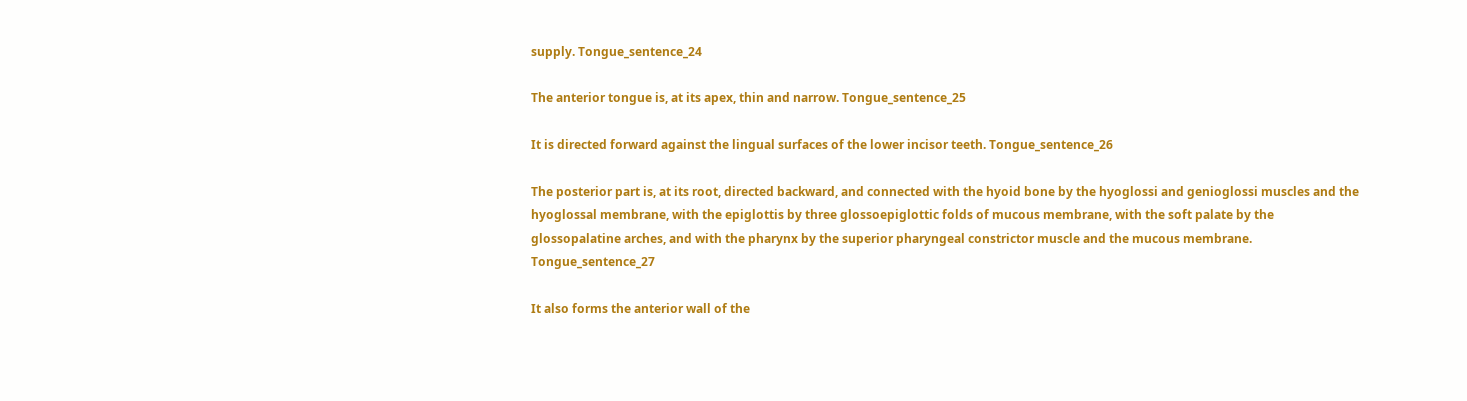supply. Tongue_sentence_24

The anterior tongue is, at its apex, thin and narrow. Tongue_sentence_25

It is directed forward against the lingual surfaces of the lower incisor teeth. Tongue_sentence_26

The posterior part is, at its root, directed backward, and connected with the hyoid bone by the hyoglossi and genioglossi muscles and the hyoglossal membrane, with the epiglottis by three glossoepiglottic folds of mucous membrane, with the soft palate by the glossopalatine arches, and with the pharynx by the superior pharyngeal constrictor muscle and the mucous membrane. Tongue_sentence_27

It also forms the anterior wall of the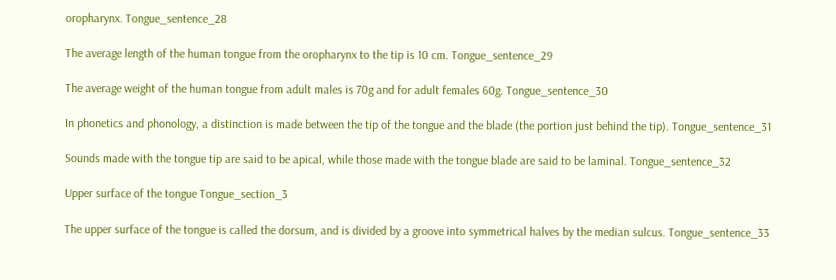oropharynx. Tongue_sentence_28

The average length of the human tongue from the oropharynx to the tip is 10 cm. Tongue_sentence_29

The average weight of the human tongue from adult males is 70g and for adult females 60g. Tongue_sentence_30

In phonetics and phonology, a distinction is made between the tip of the tongue and the blade (the portion just behind the tip). Tongue_sentence_31

Sounds made with the tongue tip are said to be apical, while those made with the tongue blade are said to be laminal. Tongue_sentence_32

Upper surface of the tongue Tongue_section_3

The upper surface of the tongue is called the dorsum, and is divided by a groove into symmetrical halves by the median sulcus. Tongue_sentence_33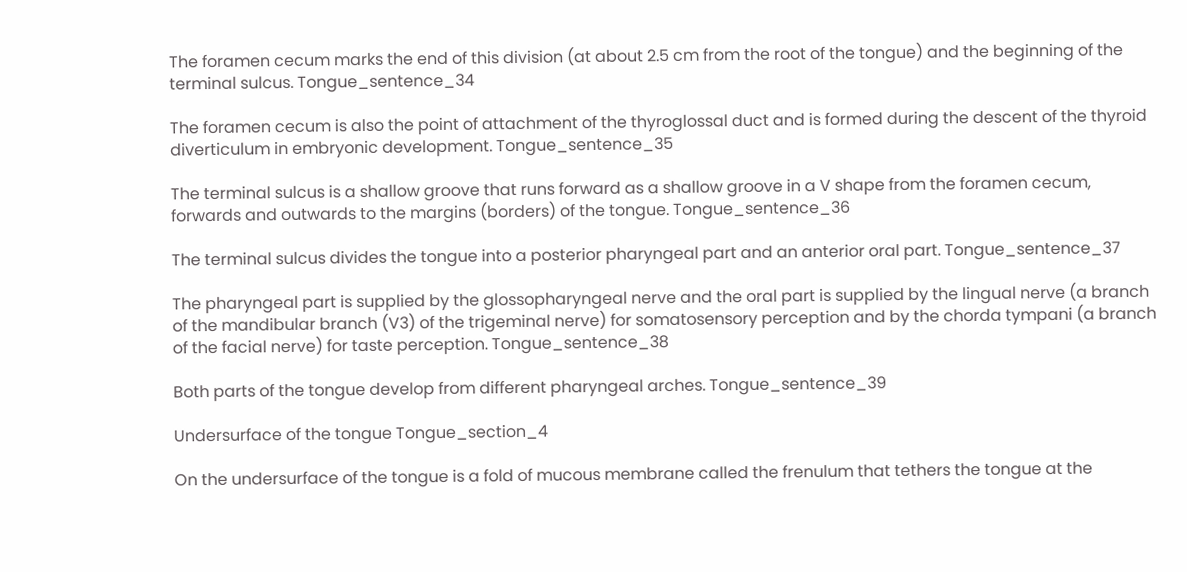The foramen cecum marks the end of this division (at about 2.5 cm from the root of the tongue) and the beginning of the terminal sulcus. Tongue_sentence_34

The foramen cecum is also the point of attachment of the thyroglossal duct and is formed during the descent of the thyroid diverticulum in embryonic development. Tongue_sentence_35

The terminal sulcus is a shallow groove that runs forward as a shallow groove in a V shape from the foramen cecum, forwards and outwards to the margins (borders) of the tongue. Tongue_sentence_36

The terminal sulcus divides the tongue into a posterior pharyngeal part and an anterior oral part. Tongue_sentence_37

The pharyngeal part is supplied by the glossopharyngeal nerve and the oral part is supplied by the lingual nerve (a branch of the mandibular branch (V3) of the trigeminal nerve) for somatosensory perception and by the chorda tympani (a branch of the facial nerve) for taste perception. Tongue_sentence_38

Both parts of the tongue develop from different pharyngeal arches. Tongue_sentence_39

Undersurface of the tongue Tongue_section_4

On the undersurface of the tongue is a fold of mucous membrane called the frenulum that tethers the tongue at the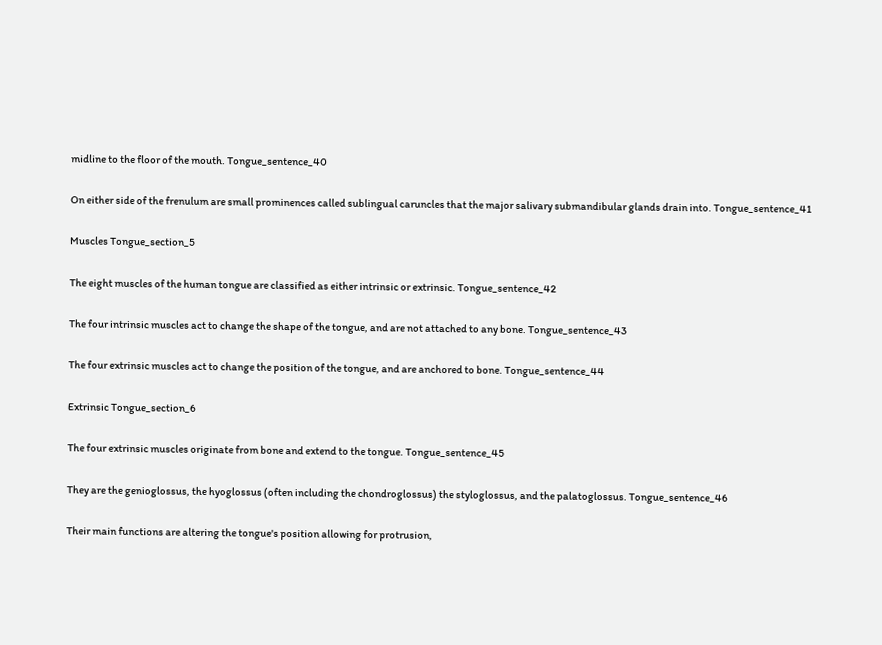midline to the floor of the mouth. Tongue_sentence_40

On either side of the frenulum are small prominences called sublingual caruncles that the major salivary submandibular glands drain into. Tongue_sentence_41

Muscles Tongue_section_5

The eight muscles of the human tongue are classified as either intrinsic or extrinsic. Tongue_sentence_42

The four intrinsic muscles act to change the shape of the tongue, and are not attached to any bone. Tongue_sentence_43

The four extrinsic muscles act to change the position of the tongue, and are anchored to bone. Tongue_sentence_44

Extrinsic Tongue_section_6

The four extrinsic muscles originate from bone and extend to the tongue. Tongue_sentence_45

They are the genioglossus, the hyoglossus (often including the chondroglossus) the styloglossus, and the palatoglossus. Tongue_sentence_46

Their main functions are altering the tongue's position allowing for protrusion,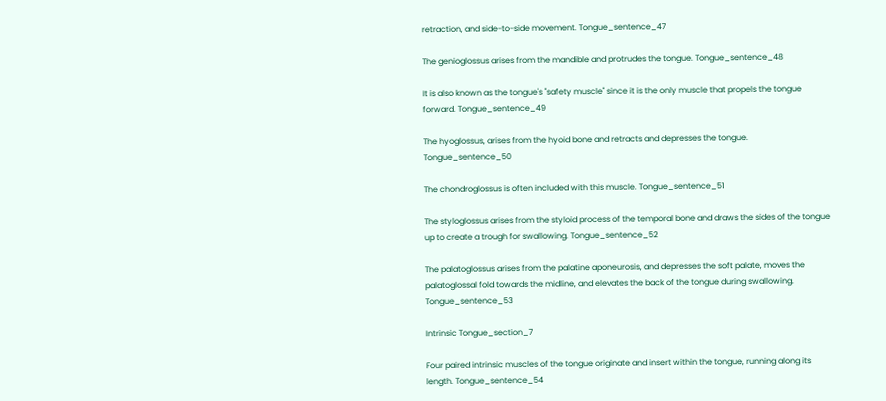retraction, and side-to-side movement. Tongue_sentence_47

The genioglossus arises from the mandible and protrudes the tongue. Tongue_sentence_48

It is also known as the tongue's "safety muscle" since it is the only muscle that propels the tongue forward. Tongue_sentence_49

The hyoglossus, arises from the hyoid bone and retracts and depresses the tongue. Tongue_sentence_50

The chondroglossus is often included with this muscle. Tongue_sentence_51

The styloglossus arises from the styloid process of the temporal bone and draws the sides of the tongue up to create a trough for swallowing. Tongue_sentence_52

The palatoglossus arises from the palatine aponeurosis, and depresses the soft palate, moves the palatoglossal fold towards the midline, and elevates the back of the tongue during swallowing. Tongue_sentence_53

Intrinsic Tongue_section_7

Four paired intrinsic muscles of the tongue originate and insert within the tongue, running along its length. Tongue_sentence_54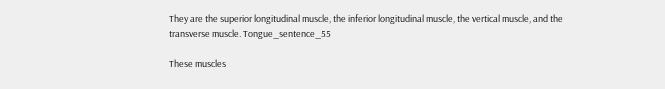They are the superior longitudinal muscle, the inferior longitudinal muscle, the vertical muscle, and the transverse muscle. Tongue_sentence_55

These muscles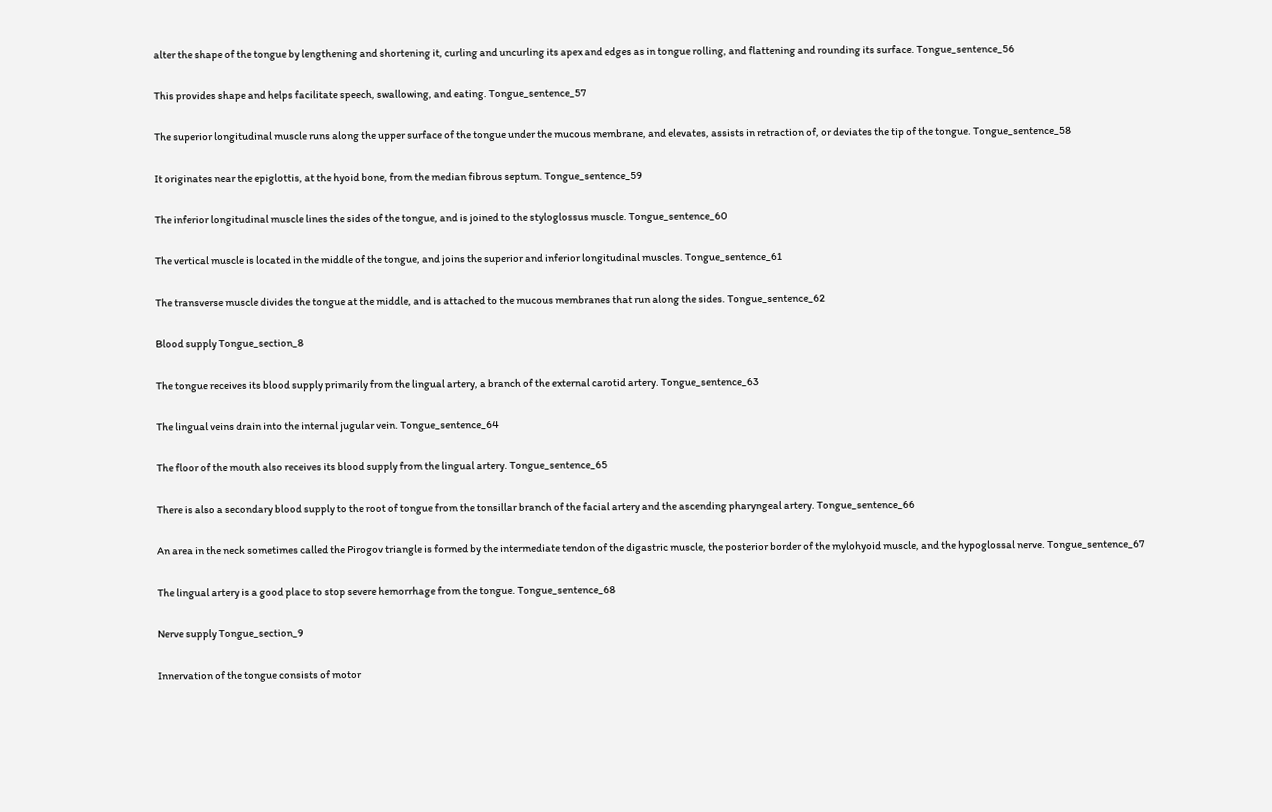alter the shape of the tongue by lengthening and shortening it, curling and uncurling its apex and edges as in tongue rolling, and flattening and rounding its surface. Tongue_sentence_56

This provides shape and helps facilitate speech, swallowing, and eating. Tongue_sentence_57

The superior longitudinal muscle runs along the upper surface of the tongue under the mucous membrane, and elevates, assists in retraction of, or deviates the tip of the tongue. Tongue_sentence_58

It originates near the epiglottis, at the hyoid bone, from the median fibrous septum. Tongue_sentence_59

The inferior longitudinal muscle lines the sides of the tongue, and is joined to the styloglossus muscle. Tongue_sentence_60

The vertical muscle is located in the middle of the tongue, and joins the superior and inferior longitudinal muscles. Tongue_sentence_61

The transverse muscle divides the tongue at the middle, and is attached to the mucous membranes that run along the sides. Tongue_sentence_62

Blood supply Tongue_section_8

The tongue receives its blood supply primarily from the lingual artery, a branch of the external carotid artery. Tongue_sentence_63

The lingual veins drain into the internal jugular vein. Tongue_sentence_64

The floor of the mouth also receives its blood supply from the lingual artery. Tongue_sentence_65

There is also a secondary blood supply to the root of tongue from the tonsillar branch of the facial artery and the ascending pharyngeal artery. Tongue_sentence_66

An area in the neck sometimes called the Pirogov triangle is formed by the intermediate tendon of the digastric muscle, the posterior border of the mylohyoid muscle, and the hypoglossal nerve. Tongue_sentence_67

The lingual artery is a good place to stop severe hemorrhage from the tongue. Tongue_sentence_68

Nerve supply Tongue_section_9

Innervation of the tongue consists of motor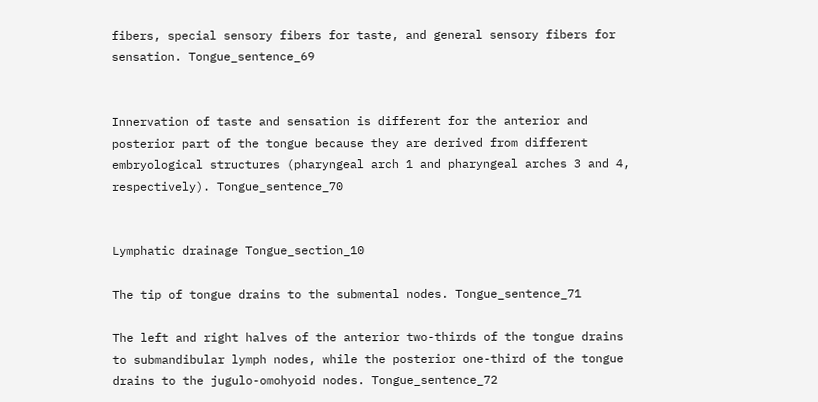fibers, special sensory fibers for taste, and general sensory fibers for sensation. Tongue_sentence_69


Innervation of taste and sensation is different for the anterior and posterior part of the tongue because they are derived from different embryological structures (pharyngeal arch 1 and pharyngeal arches 3 and 4, respectively). Tongue_sentence_70


Lymphatic drainage Tongue_section_10

The tip of tongue drains to the submental nodes. Tongue_sentence_71

The left and right halves of the anterior two-thirds of the tongue drains to submandibular lymph nodes, while the posterior one-third of the tongue drains to the jugulo-omohyoid nodes. Tongue_sentence_72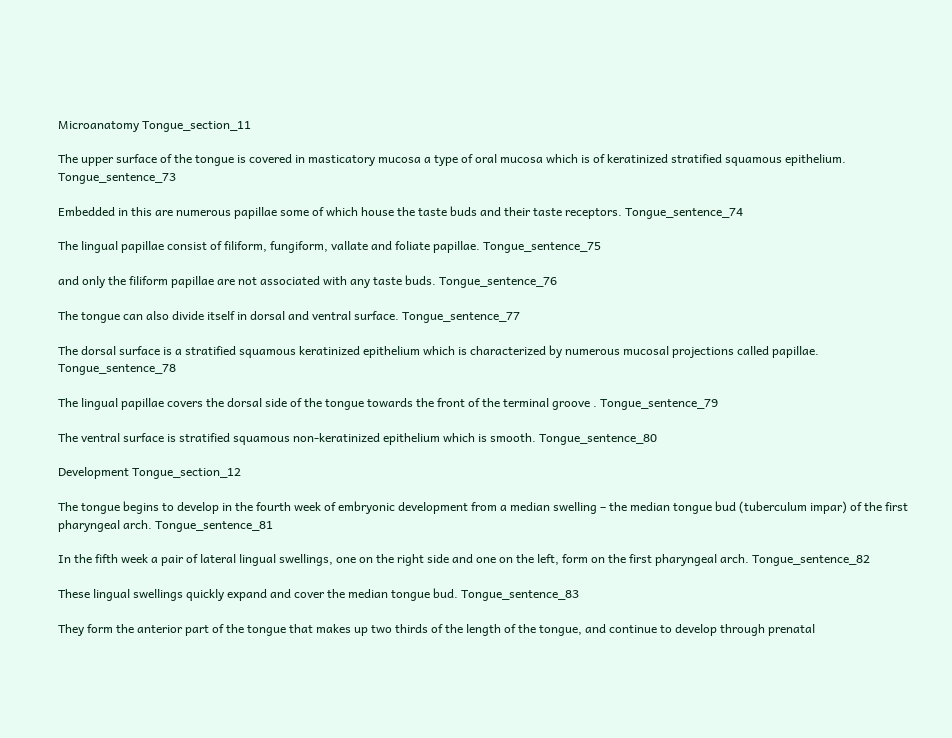Microanatomy Tongue_section_11

The upper surface of the tongue is covered in masticatory mucosa a type of oral mucosa which is of keratinized stratified squamous epithelium. Tongue_sentence_73

Embedded in this are numerous papillae some of which house the taste buds and their taste receptors. Tongue_sentence_74

The lingual papillae consist of filiform, fungiform, vallate and foliate papillae. Tongue_sentence_75

and only the filiform papillae are not associated with any taste buds. Tongue_sentence_76

The tongue can also divide itself in dorsal and ventral surface. Tongue_sentence_77

The dorsal surface is a stratified squamous keratinized epithelium which is characterized by numerous mucosal projections called papillae. Tongue_sentence_78

The lingual papillae covers the dorsal side of the tongue towards the front of the terminal groove . Tongue_sentence_79

The ventral surface is stratified squamous non-keratinized epithelium which is smooth. Tongue_sentence_80

Development Tongue_section_12

The tongue begins to develop in the fourth week of embryonic development from a median swelling – the median tongue bud (tuberculum impar) of the first pharyngeal arch. Tongue_sentence_81

In the fifth week a pair of lateral lingual swellings, one on the right side and one on the left, form on the first pharyngeal arch. Tongue_sentence_82

These lingual swellings quickly expand and cover the median tongue bud. Tongue_sentence_83

They form the anterior part of the tongue that makes up two thirds of the length of the tongue, and continue to develop through prenatal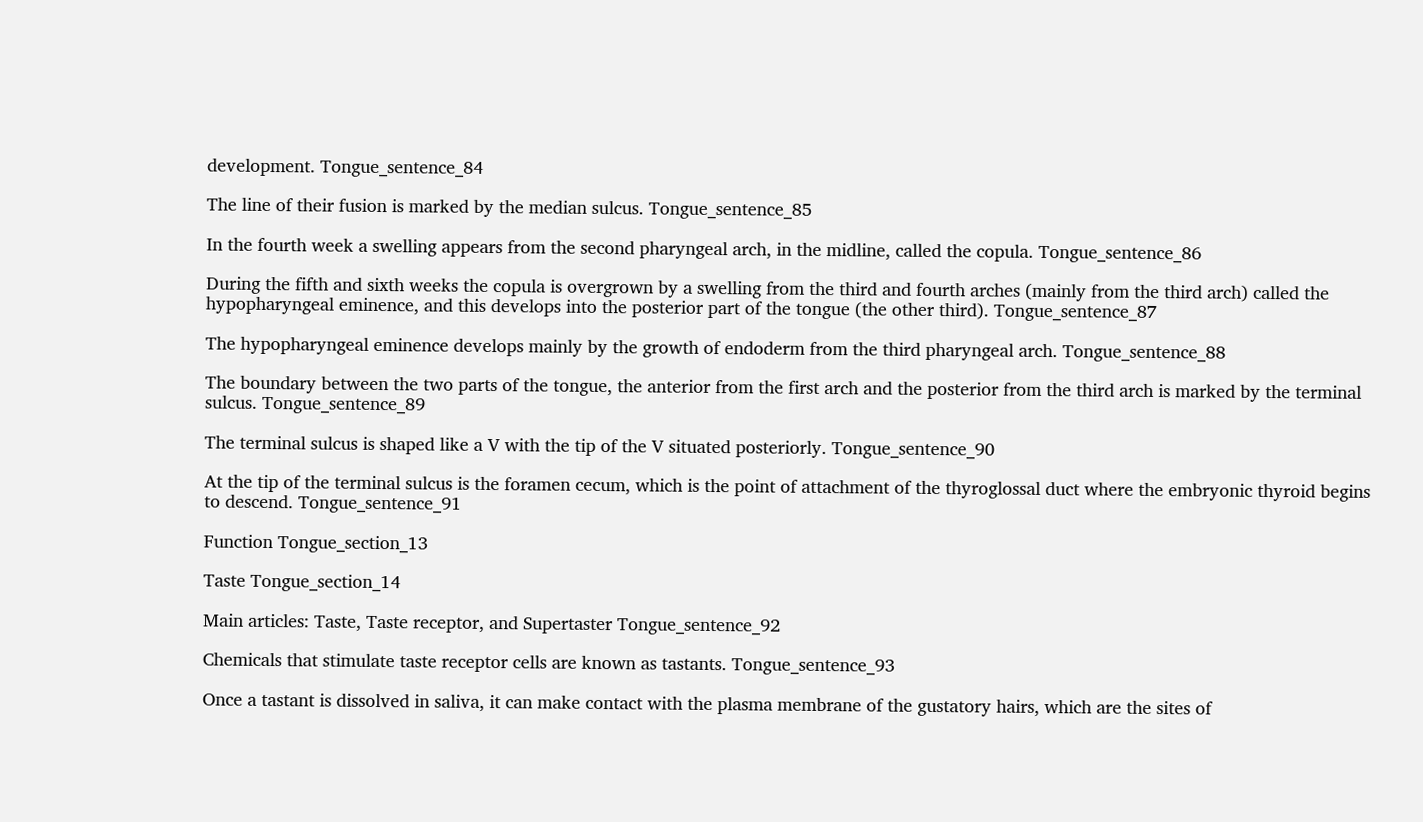development. Tongue_sentence_84

The line of their fusion is marked by the median sulcus. Tongue_sentence_85

In the fourth week a swelling appears from the second pharyngeal arch, in the midline, called the copula. Tongue_sentence_86

During the fifth and sixth weeks the copula is overgrown by a swelling from the third and fourth arches (mainly from the third arch) called the hypopharyngeal eminence, and this develops into the posterior part of the tongue (the other third). Tongue_sentence_87

The hypopharyngeal eminence develops mainly by the growth of endoderm from the third pharyngeal arch. Tongue_sentence_88

The boundary between the two parts of the tongue, the anterior from the first arch and the posterior from the third arch is marked by the terminal sulcus. Tongue_sentence_89

The terminal sulcus is shaped like a V with the tip of the V situated posteriorly. Tongue_sentence_90

At the tip of the terminal sulcus is the foramen cecum, which is the point of attachment of the thyroglossal duct where the embryonic thyroid begins to descend. Tongue_sentence_91

Function Tongue_section_13

Taste Tongue_section_14

Main articles: Taste, Taste receptor, and Supertaster Tongue_sentence_92

Chemicals that stimulate taste receptor cells are known as tastants. Tongue_sentence_93

Once a tastant is dissolved in saliva, it can make contact with the plasma membrane of the gustatory hairs, which are the sites of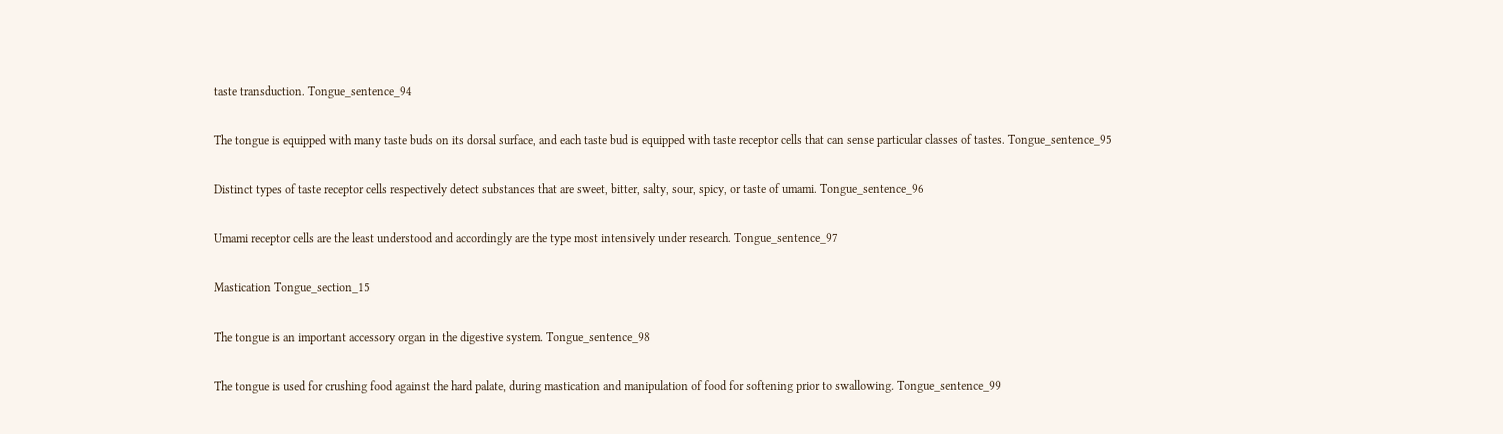taste transduction. Tongue_sentence_94

The tongue is equipped with many taste buds on its dorsal surface, and each taste bud is equipped with taste receptor cells that can sense particular classes of tastes. Tongue_sentence_95

Distinct types of taste receptor cells respectively detect substances that are sweet, bitter, salty, sour, spicy, or taste of umami. Tongue_sentence_96

Umami receptor cells are the least understood and accordingly are the type most intensively under research. Tongue_sentence_97

Mastication Tongue_section_15

The tongue is an important accessory organ in the digestive system. Tongue_sentence_98

The tongue is used for crushing food against the hard palate, during mastication and manipulation of food for softening prior to swallowing. Tongue_sentence_99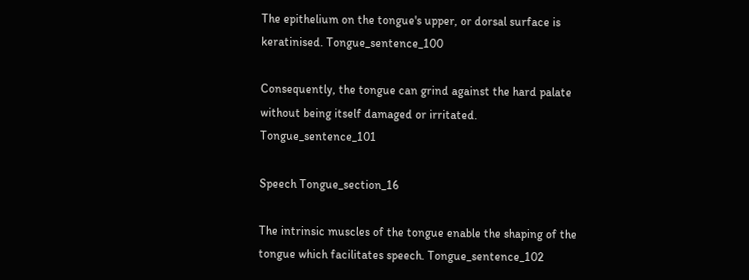The epithelium on the tongue's upper, or dorsal surface is keratinised. Tongue_sentence_100

Consequently, the tongue can grind against the hard palate without being itself damaged or irritated. Tongue_sentence_101

Speech Tongue_section_16

The intrinsic muscles of the tongue enable the shaping of the tongue which facilitates speech. Tongue_sentence_102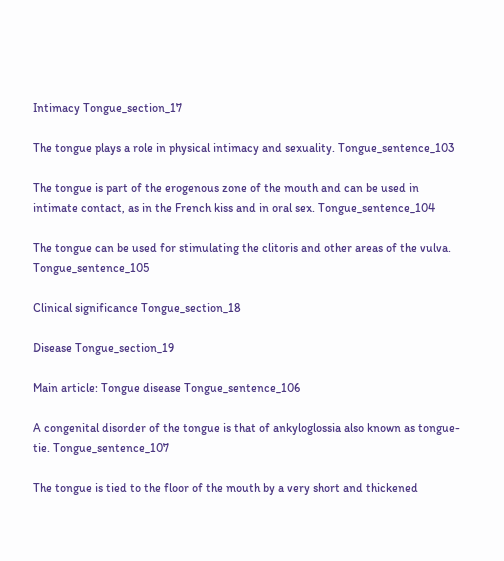Intimacy Tongue_section_17

The tongue plays a role in physical intimacy and sexuality. Tongue_sentence_103

The tongue is part of the erogenous zone of the mouth and can be used in intimate contact, as in the French kiss and in oral sex. Tongue_sentence_104

The tongue can be used for stimulating the clitoris and other areas of the vulva. Tongue_sentence_105

Clinical significance Tongue_section_18

Disease Tongue_section_19

Main article: Tongue disease Tongue_sentence_106

A congenital disorder of the tongue is that of ankyloglossia also known as tongue-tie. Tongue_sentence_107

The tongue is tied to the floor of the mouth by a very short and thickened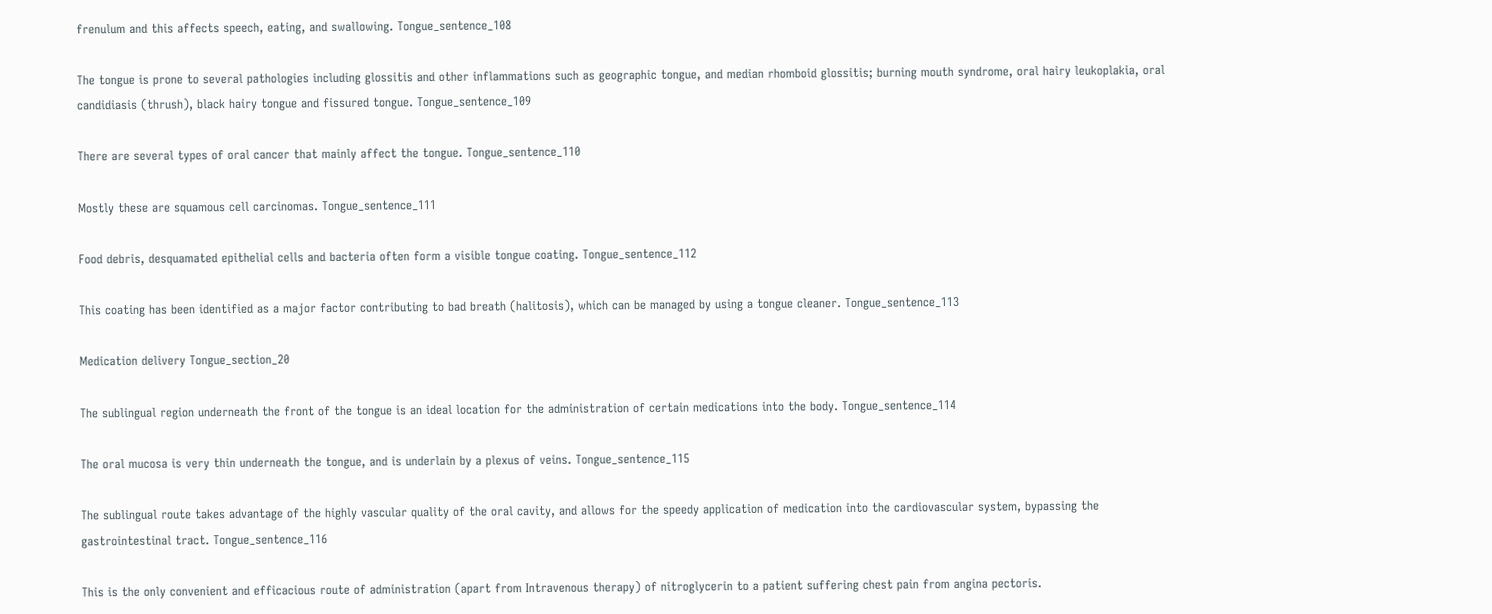frenulum and this affects speech, eating, and swallowing. Tongue_sentence_108

The tongue is prone to several pathologies including glossitis and other inflammations such as geographic tongue, and median rhomboid glossitis; burning mouth syndrome, oral hairy leukoplakia, oral candidiasis (thrush), black hairy tongue and fissured tongue. Tongue_sentence_109

There are several types of oral cancer that mainly affect the tongue. Tongue_sentence_110

Mostly these are squamous cell carcinomas. Tongue_sentence_111

Food debris, desquamated epithelial cells and bacteria often form a visible tongue coating. Tongue_sentence_112

This coating has been identified as a major factor contributing to bad breath (halitosis), which can be managed by using a tongue cleaner. Tongue_sentence_113

Medication delivery Tongue_section_20

The sublingual region underneath the front of the tongue is an ideal location for the administration of certain medications into the body. Tongue_sentence_114

The oral mucosa is very thin underneath the tongue, and is underlain by a plexus of veins. Tongue_sentence_115

The sublingual route takes advantage of the highly vascular quality of the oral cavity, and allows for the speedy application of medication into the cardiovascular system, bypassing the gastrointestinal tract. Tongue_sentence_116

This is the only convenient and efficacious route of administration (apart from Intravenous therapy) of nitroglycerin to a patient suffering chest pain from angina pectoris.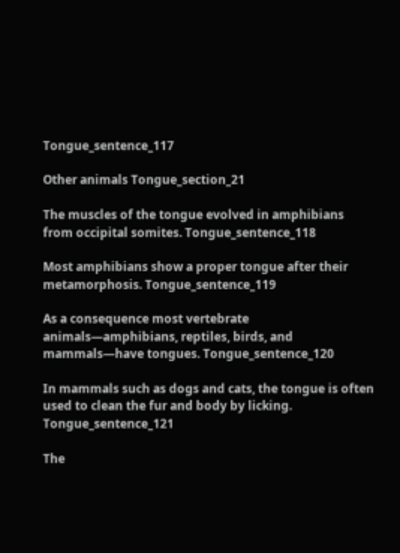Tongue_sentence_117

Other animals Tongue_section_21

The muscles of the tongue evolved in amphibians from occipital somites. Tongue_sentence_118

Most amphibians show a proper tongue after their metamorphosis. Tongue_sentence_119

As a consequence most vertebrate animals—amphibians, reptiles, birds, and mammals—have tongues. Tongue_sentence_120

In mammals such as dogs and cats, the tongue is often used to clean the fur and body by licking. Tongue_sentence_121

The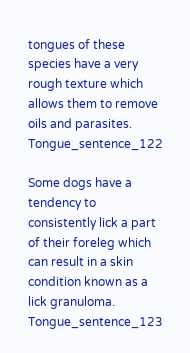tongues of these species have a very rough texture which allows them to remove oils and parasites. Tongue_sentence_122

Some dogs have a tendency to consistently lick a part of their foreleg which can result in a skin condition known as a lick granuloma. Tongue_sentence_123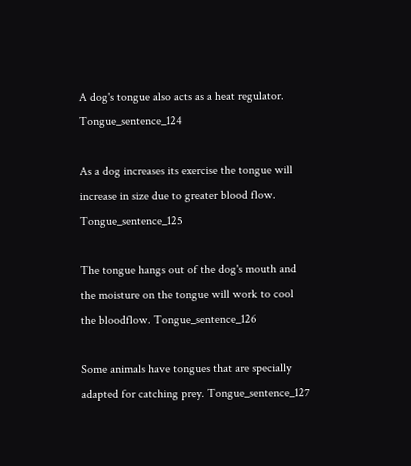A dog's tongue also acts as a heat regulator. Tongue_sentence_124

As a dog increases its exercise the tongue will increase in size due to greater blood flow. Tongue_sentence_125

The tongue hangs out of the dog's mouth and the moisture on the tongue will work to cool the bloodflow. Tongue_sentence_126

Some animals have tongues that are specially adapted for catching prey. Tongue_sentence_127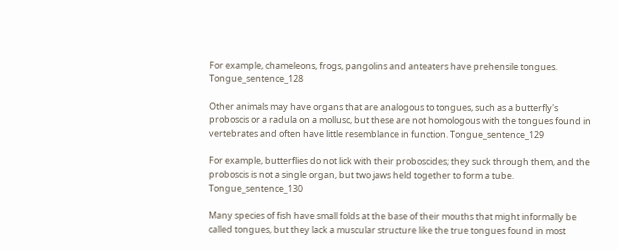For example, chameleons, frogs, pangolins and anteaters have prehensile tongues. Tongue_sentence_128

Other animals may have organs that are analogous to tongues, such as a butterfly's proboscis or a radula on a mollusc, but these are not homologous with the tongues found in vertebrates and often have little resemblance in function. Tongue_sentence_129

For example, butterflies do not lick with their proboscides; they suck through them, and the proboscis is not a single organ, but two jaws held together to form a tube. Tongue_sentence_130

Many species of fish have small folds at the base of their mouths that might informally be called tongues, but they lack a muscular structure like the true tongues found in most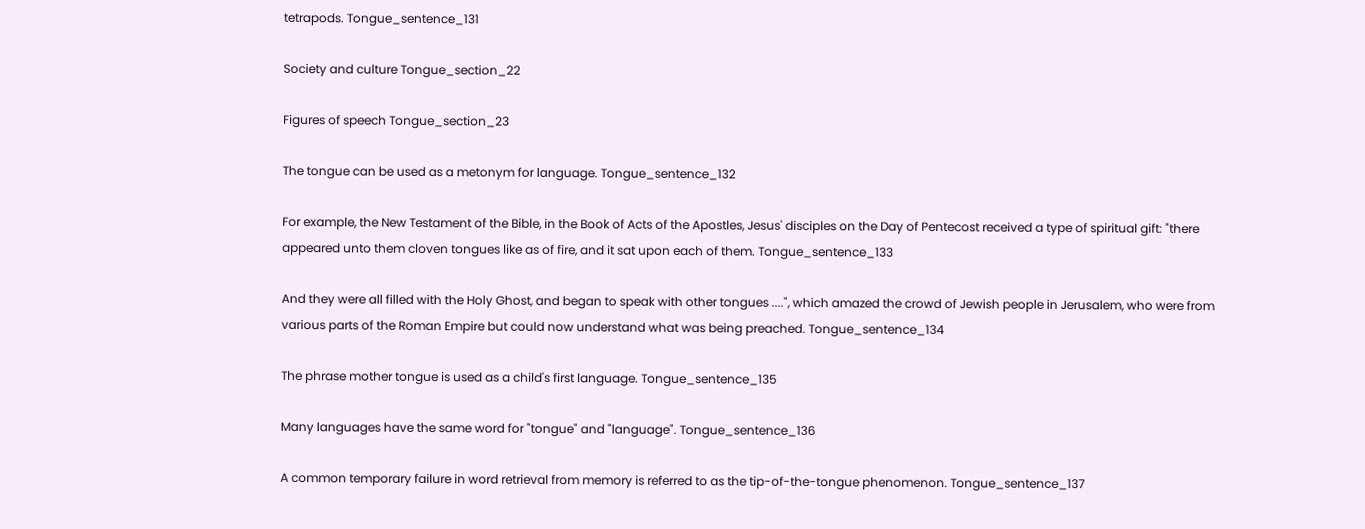tetrapods. Tongue_sentence_131

Society and culture Tongue_section_22

Figures of speech Tongue_section_23

The tongue can be used as a metonym for language. Tongue_sentence_132

For example, the New Testament of the Bible, in the Book of Acts of the Apostles, Jesus' disciples on the Day of Pentecost received a type of spiritual gift: "there appeared unto them cloven tongues like as of fire, and it sat upon each of them. Tongue_sentence_133

And they were all filled with the Holy Ghost, and began to speak with other tongues ....", which amazed the crowd of Jewish people in Jerusalem, who were from various parts of the Roman Empire but could now understand what was being preached. Tongue_sentence_134

The phrase mother tongue is used as a child's first language. Tongue_sentence_135

Many languages have the same word for "tongue" and "language". Tongue_sentence_136

A common temporary failure in word retrieval from memory is referred to as the tip-of-the-tongue phenomenon. Tongue_sentence_137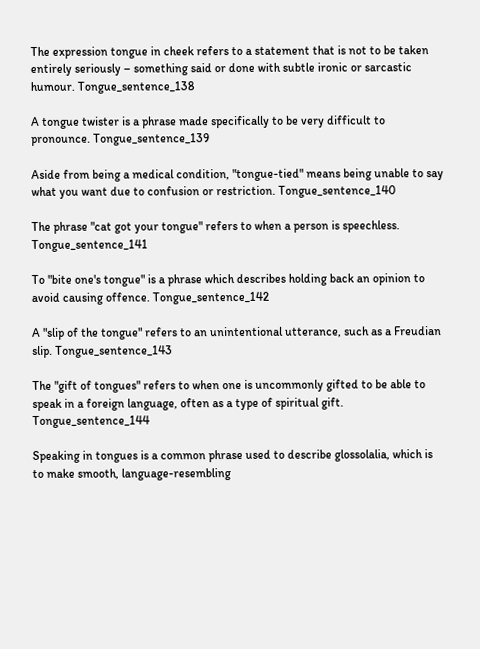The expression tongue in cheek refers to a statement that is not to be taken entirely seriously – something said or done with subtle ironic or sarcastic humour. Tongue_sentence_138

A tongue twister is a phrase made specifically to be very difficult to pronounce. Tongue_sentence_139

Aside from being a medical condition, "tongue-tied" means being unable to say what you want due to confusion or restriction. Tongue_sentence_140

The phrase "cat got your tongue" refers to when a person is speechless. Tongue_sentence_141

To "bite one's tongue" is a phrase which describes holding back an opinion to avoid causing offence. Tongue_sentence_142

A "slip of the tongue" refers to an unintentional utterance, such as a Freudian slip. Tongue_sentence_143

The "gift of tongues" refers to when one is uncommonly gifted to be able to speak in a foreign language, often as a type of spiritual gift. Tongue_sentence_144

Speaking in tongues is a common phrase used to describe glossolalia, which is to make smooth, language-resembling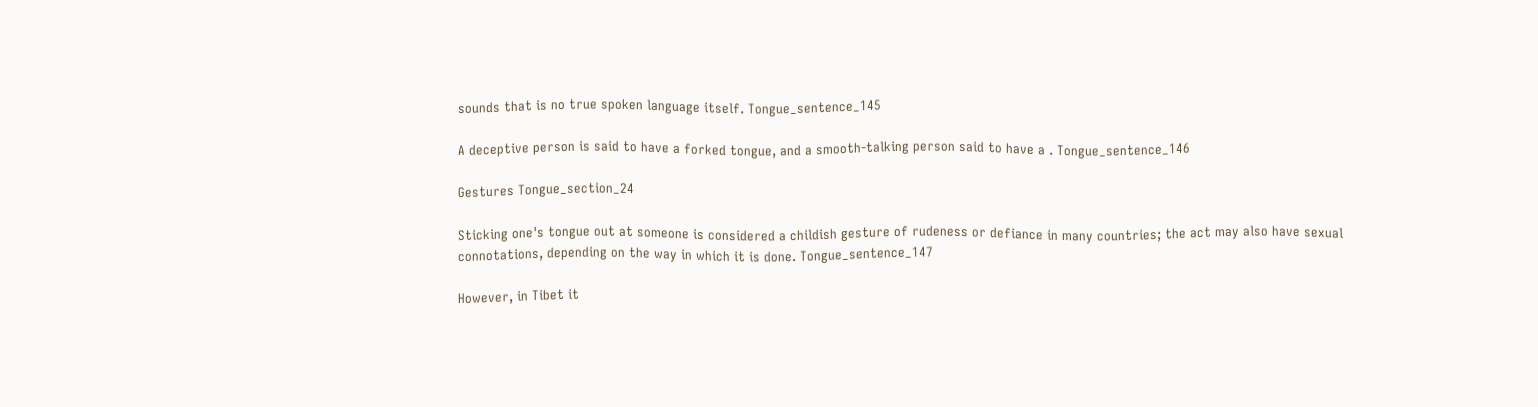sounds that is no true spoken language itself. Tongue_sentence_145

A deceptive person is said to have a forked tongue, and a smooth-talking person said to have a . Tongue_sentence_146

Gestures Tongue_section_24

Sticking one's tongue out at someone is considered a childish gesture of rudeness or defiance in many countries; the act may also have sexual connotations, depending on the way in which it is done. Tongue_sentence_147

However, in Tibet it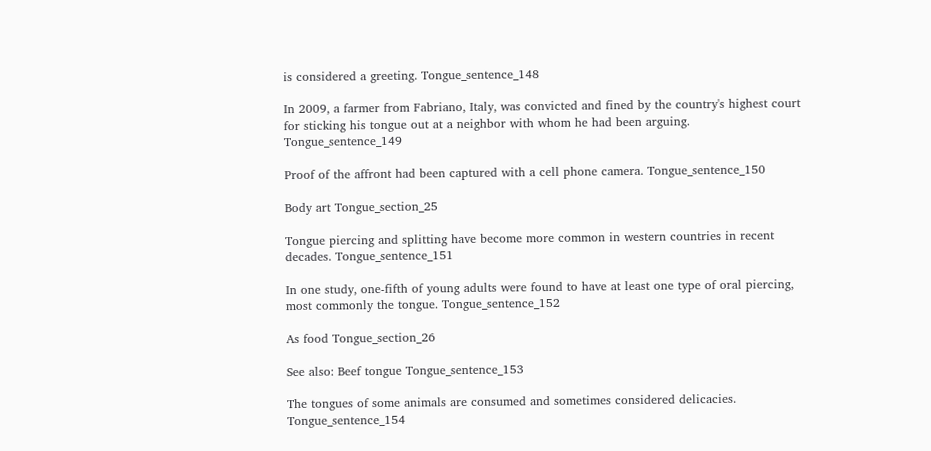is considered a greeting. Tongue_sentence_148

In 2009, a farmer from Fabriano, Italy, was convicted and fined by the country's highest court for sticking his tongue out at a neighbor with whom he had been arguing. Tongue_sentence_149

Proof of the affront had been captured with a cell phone camera. Tongue_sentence_150

Body art Tongue_section_25

Tongue piercing and splitting have become more common in western countries in recent decades. Tongue_sentence_151

In one study, one-fifth of young adults were found to have at least one type of oral piercing, most commonly the tongue. Tongue_sentence_152

As food Tongue_section_26

See also: Beef tongue Tongue_sentence_153

The tongues of some animals are consumed and sometimes considered delicacies. Tongue_sentence_154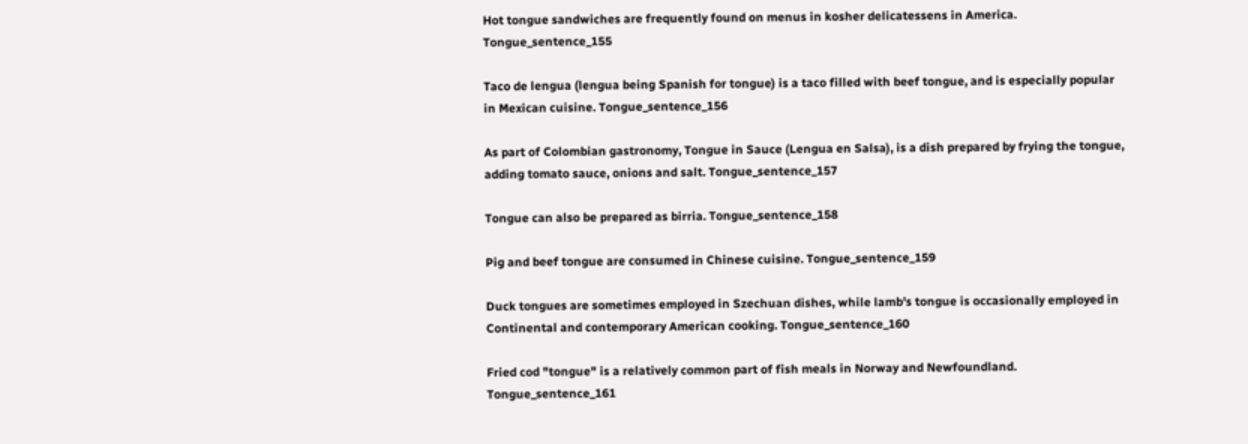Hot tongue sandwiches are frequently found on menus in kosher delicatessens in America. Tongue_sentence_155

Taco de lengua (lengua being Spanish for tongue) is a taco filled with beef tongue, and is especially popular in Mexican cuisine. Tongue_sentence_156

As part of Colombian gastronomy, Tongue in Sauce (Lengua en Salsa), is a dish prepared by frying the tongue, adding tomato sauce, onions and salt. Tongue_sentence_157

Tongue can also be prepared as birria. Tongue_sentence_158

Pig and beef tongue are consumed in Chinese cuisine. Tongue_sentence_159

Duck tongues are sometimes employed in Szechuan dishes, while lamb's tongue is occasionally employed in Continental and contemporary American cooking. Tongue_sentence_160

Fried cod "tongue" is a relatively common part of fish meals in Norway and Newfoundland. Tongue_sentence_161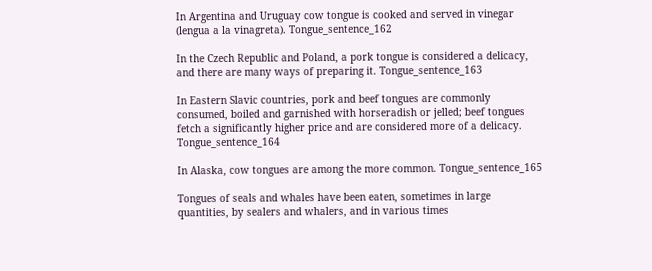In Argentina and Uruguay cow tongue is cooked and served in vinegar (lengua a la vinagreta). Tongue_sentence_162

In the Czech Republic and Poland, a pork tongue is considered a delicacy, and there are many ways of preparing it. Tongue_sentence_163

In Eastern Slavic countries, pork and beef tongues are commonly consumed, boiled and garnished with horseradish or jelled; beef tongues fetch a significantly higher price and are considered more of a delicacy. Tongue_sentence_164

In Alaska, cow tongues are among the more common. Tongue_sentence_165

Tongues of seals and whales have been eaten, sometimes in large quantities, by sealers and whalers, and in various times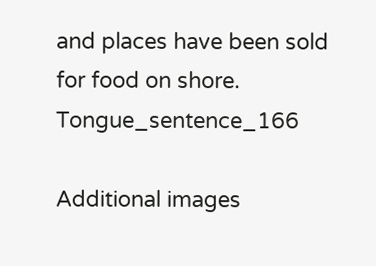and places have been sold for food on shore. Tongue_sentence_166

Additional images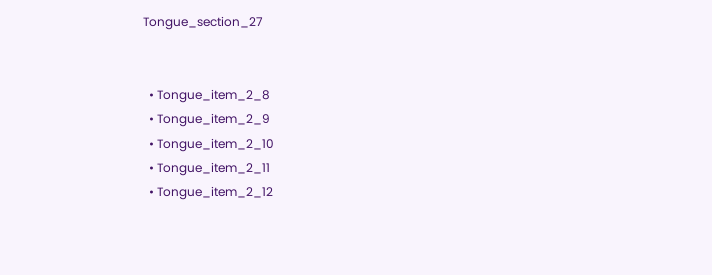Tongue_section_27


  • Tongue_item_2_8
  • Tongue_item_2_9
  • Tongue_item_2_10
  • Tongue_item_2_11
  • Tongue_item_2_12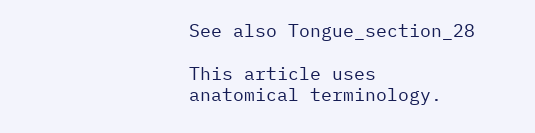See also Tongue_section_28

This article uses anatomical terminology.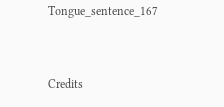Tongue_sentence_167


Credits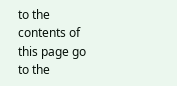to the contents of this page go to the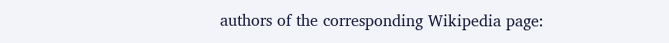authors of the corresponding Wikipedia page: